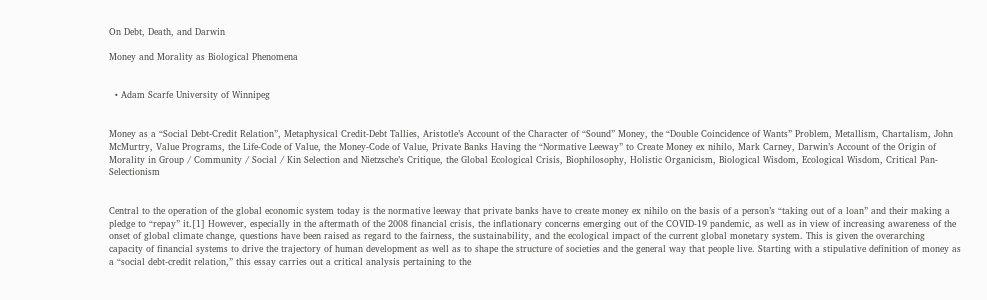On Debt, Death, and Darwin

Money and Morality as Biological Phenomena


  • Adam Scarfe University of Winnipeg


Money as a “Social Debt-Credit Relation”, Metaphysical Credit-Debt Tallies, Aristotle’s Account of the Character of “Sound” Money, the “Double Coincidence of Wants” Problem, Metallism, Chartalism, John McMurtry, Value Programs, the Life-Code of Value, the Money-Code of Value, Private Banks Having the “Normative Leeway” to Create Money ex nihilo, Mark Carney, Darwin’s Account of the Origin of Morality in Group / Community / Social / Kin Selection and Nietzsche’s Critique, the Global Ecological Crisis, Biophilosophy, Holistic Organicism, Biological Wisdom, Ecological Wisdom, Critical Pan-Selectionism


Central to the operation of the global economic system today is the normative leeway that private banks have to create money ex nihilo on the basis of a person’s “taking out of a loan” and their making a pledge to “repay” it.[1] However, especially in the aftermath of the 2008 financial crisis, the inflationary concerns emerging out of the COVID-19 pandemic, as well as in view of increasing awareness of the onset of global climate change, questions have been raised as regard to the fairness, the sustainability, and the ecological impact of the current global monetary system. This is given the overarching capacity of financial systems to drive the trajectory of human development as well as to shape the structure of societies and the general way that people live. Starting with a stipulative definition of money as a “social debt-credit relation,” this essay carries out a critical analysis pertaining to the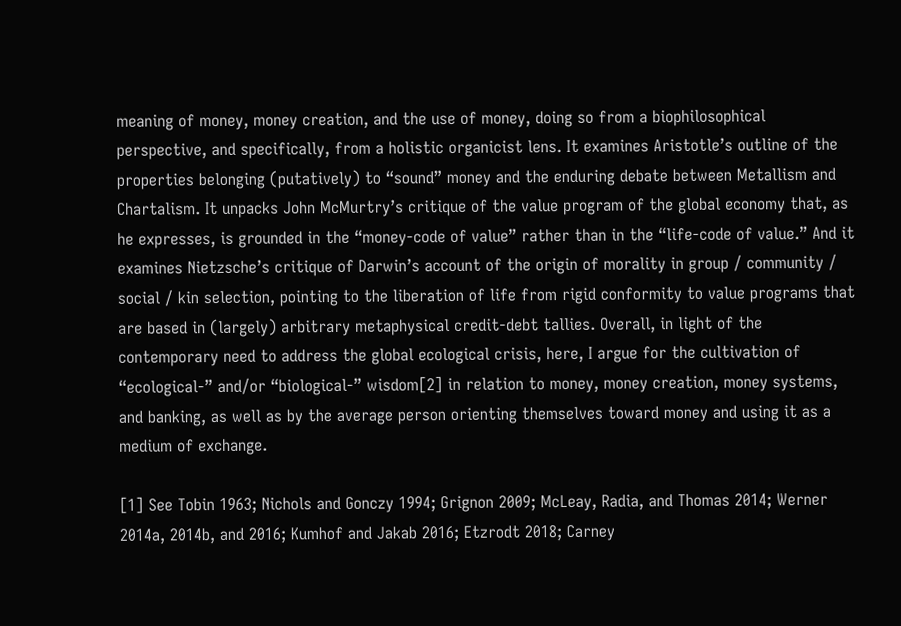meaning of money, money creation, and the use of money, doing so from a biophilosophical perspective, and specifically, from a holistic organicist lens. It examines Aristotle’s outline of the properties belonging (putatively) to “sound” money and the enduring debate between Metallism and Chartalism. It unpacks John McMurtry’s critique of the value program of the global economy that, as he expresses, is grounded in the “money-code of value” rather than in the “life-code of value.” And it examines Nietzsche’s critique of Darwin’s account of the origin of morality in group / community / social / kin selection, pointing to the liberation of life from rigid conformity to value programs that are based in (largely) arbitrary metaphysical credit-debt tallies. Overall, in light of the contemporary need to address the global ecological crisis, here, I argue for the cultivation of “ecological-” and/or “biological-” wisdom[2] in relation to money, money creation, money systems, and banking, as well as by the average person orienting themselves toward money and using it as a medium of exchange.

[1] See Tobin 1963; Nichols and Gonczy 1994; Grignon 2009; McLeay, Radia, and Thomas 2014; Werner 2014a, 2014b, and 2016; Kumhof and Jakab 2016; Etzrodt 2018; Carney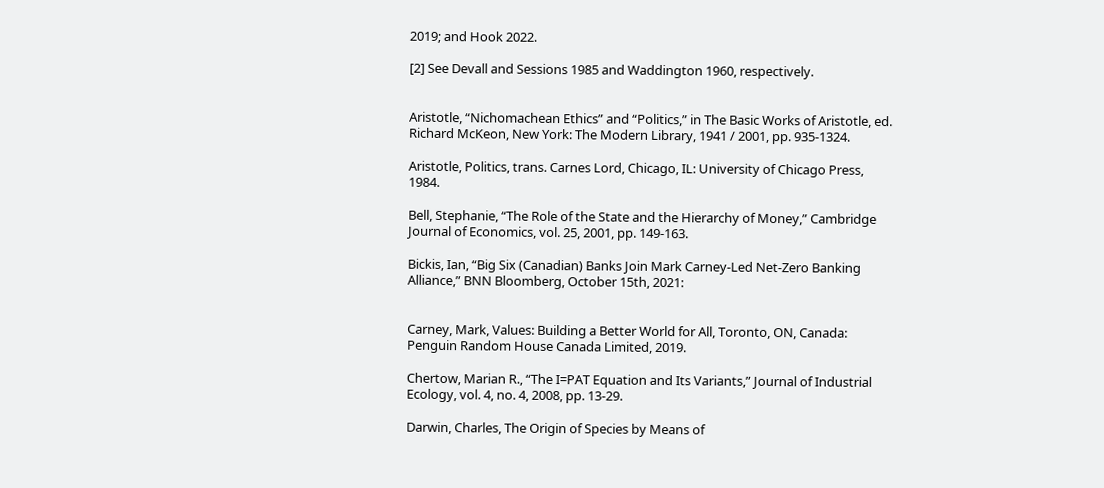2019; and Hook 2022.

[2] See Devall and Sessions 1985 and Waddington 1960, respectively.


Aristotle, “Nichomachean Ethics” and “Politics,” in The Basic Works of Aristotle, ed. Richard McKeon, New York: The Modern Library, 1941 / 2001, pp. 935-1324.

Aristotle, Politics, trans. Carnes Lord, Chicago, IL: University of Chicago Press, 1984.

Bell, Stephanie, “The Role of the State and the Hierarchy of Money,” Cambridge Journal of Economics, vol. 25, 2001, pp. 149-163.

Bickis, Ian, “Big Six (Canadian) Banks Join Mark Carney-Led Net-Zero Banking Alliance,” BNN Bloomberg, October 15th, 2021:


Carney, Mark, Values: Building a Better World for All, Toronto, ON, Canada: Penguin Random House Canada Limited, 2019.

Chertow, Marian R., “The I=PAT Equation and Its Variants,” Journal of Industrial Ecology, vol. 4, no. 4, 2008, pp. 13-29.

Darwin, Charles, The Origin of Species by Means of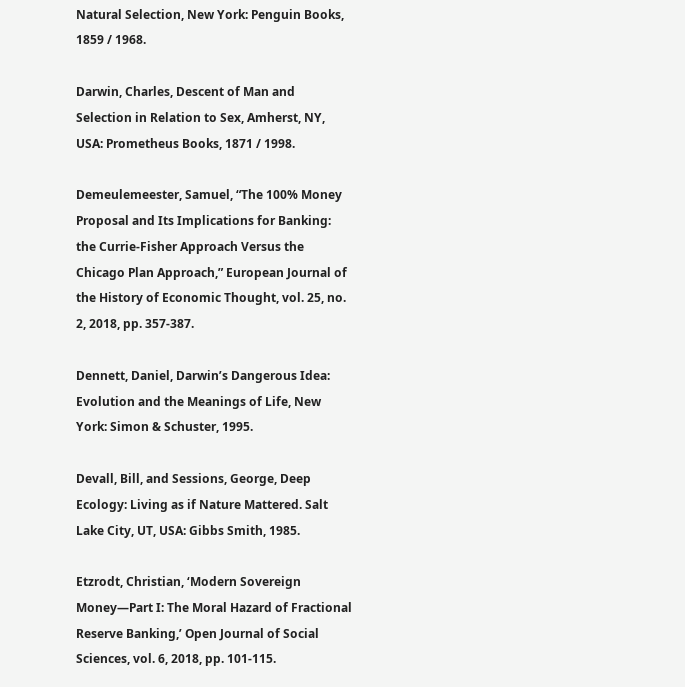Natural Selection, New York: Penguin Books, 1859 / 1968.

Darwin, Charles, Descent of Man and Selection in Relation to Sex, Amherst, NY, USA: Prometheus Books, 1871 / 1998.

Demeulemeester, Samuel, “The 100% Money Proposal and Its Implications for Banking: the Currie-Fisher Approach Versus the Chicago Plan Approach,” European Journal of the History of Economic Thought, vol. 25, no. 2, 2018, pp. 357-387.

Dennett, Daniel, Darwin’s Dangerous Idea: Evolution and the Meanings of Life, New York: Simon & Schuster, 1995.

Devall, Bill, and Sessions, George, Deep Ecology: Living as if Nature Mattered. Salt Lake City, UT, USA: Gibbs Smith, 1985.

Etzrodt, Christian, ‘Modern Sovereign Money—Part I: The Moral Hazard of Fractional Reserve Banking,’ Open Journal of Social Sciences, vol. 6, 2018, pp. 101-115.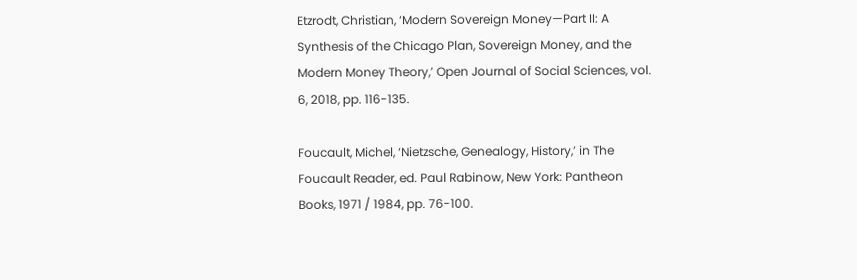Etzrodt, Christian, ‘Modern Sovereign Money—Part II: A Synthesis of the Chicago Plan, Sovereign Money, and the Modern Money Theory,’ Open Journal of Social Sciences, vol. 6, 2018, pp. 116-135.

Foucault, Michel, ‘Nietzsche, Genealogy, History,’ in The Foucault Reader, ed. Paul Rabinow, New York: Pantheon Books, 1971 / 1984, pp. 76-100.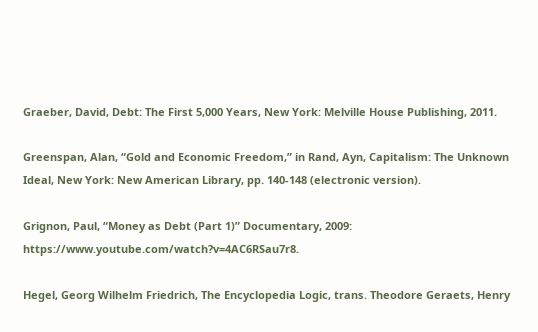Graeber, David, Debt: The First 5,000 Years, New York: Melville House Publishing, 2011.

Greenspan, Alan, “Gold and Economic Freedom,” in Rand, Ayn, Capitalism: The Unknown Ideal, New York: New American Library, pp. 140-148 (electronic version).

Grignon, Paul, “Money as Debt (Part 1)” Documentary, 2009: https://www.youtube.com/watch?v=4AC6RSau7r8.

Hegel, Georg Wilhelm Friedrich, The Encyclopedia Logic, trans. Theodore Geraets, Henry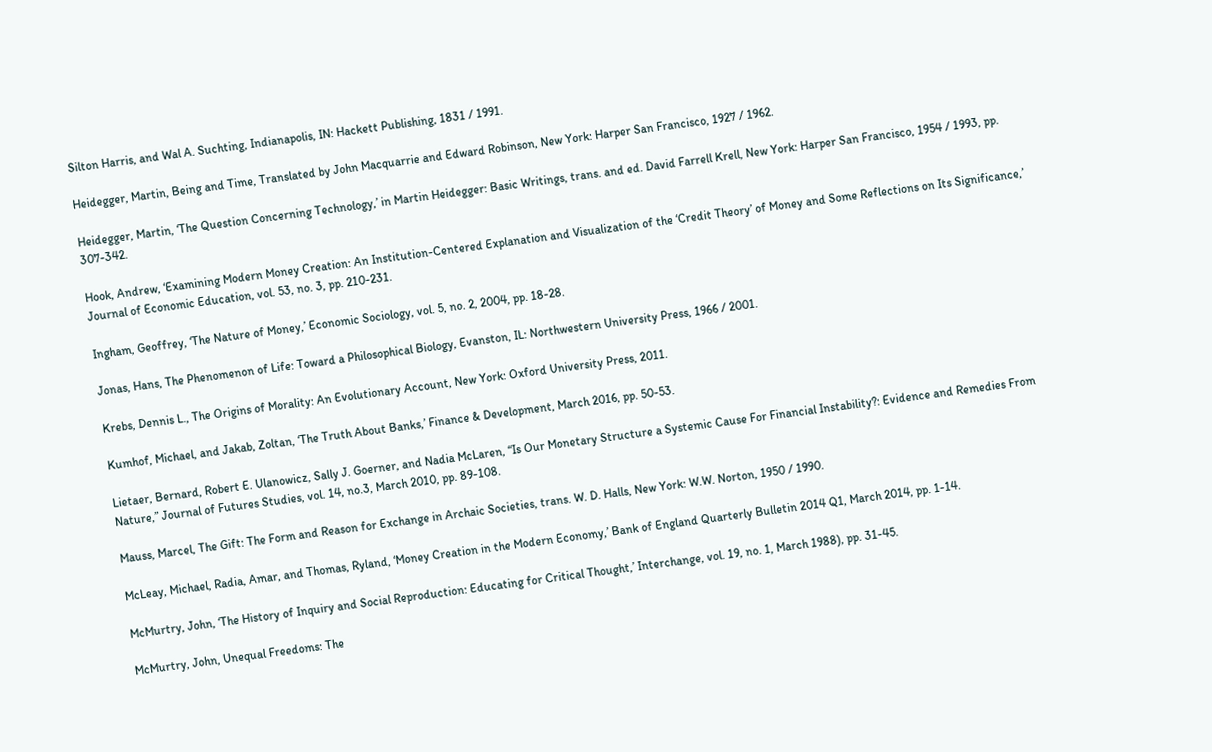Silton Harris, and Wal A. Suchting, Indianapolis, IN: Hackett Publishing, 1831 / 1991.

Heidegger, Martin, Being and Time, Translated by John Macquarrie and Edward Robinson, New York: Harper San Francisco, 1927 / 1962.

Heidegger, Martin, ‘The Question Concerning Technology,’ in Martin Heidegger: Basic Writings, trans. and ed. David Farrell Krell, New York: Harper San Francisco, 1954 / 1993, pp. 307-342.

Hook, Andrew, ‘Examining Modern Money Creation: An Institution-Centered Explanation and Visualization of the ‘Credit Theory’ of Money and Some Reflections on Its Significance,’ Journal of Economic Education, vol. 53, no. 3, pp. 210-231.

Ingham, Geoffrey, ‘The Nature of Money,’ Economic Sociology, vol. 5, no. 2, 2004, pp. 18-28.

Jonas, Hans, The Phenomenon of Life: Toward a Philosophical Biology, Evanston, IL: Northwestern University Press, 1966 / 2001.

Krebs, Dennis L., The Origins of Morality: An Evolutionary Account, New York: Oxford University Press, 2011.

Kumhof, Michael, and Jakab, Zoltan, ‘The Truth About Banks,’ Finance & Development, March 2016, pp. 50-53.

Lietaer, Bernard, Robert E. Ulanowicz, Sally J. Goerner, and Nadia McLaren, “Is Our Monetary Structure a Systemic Cause For Financial Instability?: Evidence and Remedies From Nature,” Journal of Futures Studies, vol. 14, no.3, March 2010, pp. 89-108.

Mauss, Marcel, The Gift: The Form and Reason for Exchange in Archaic Societies, trans. W. D. Halls, New York: W.W. Norton, 1950 / 1990.

McLeay, Michael, Radia, Amar, and Thomas, Ryland, ‘Money Creation in the Modern Economy,’ Bank of England Quarterly Bulletin 2014 Q1, March 2014, pp. 1-14.

McMurtry, John, ‘The History of Inquiry and Social Reproduction: Educating for Critical Thought,’ Interchange, vol. 19, no. 1, March 1988), pp. 31-45.

McMurtry, John, Unequal Freedoms: The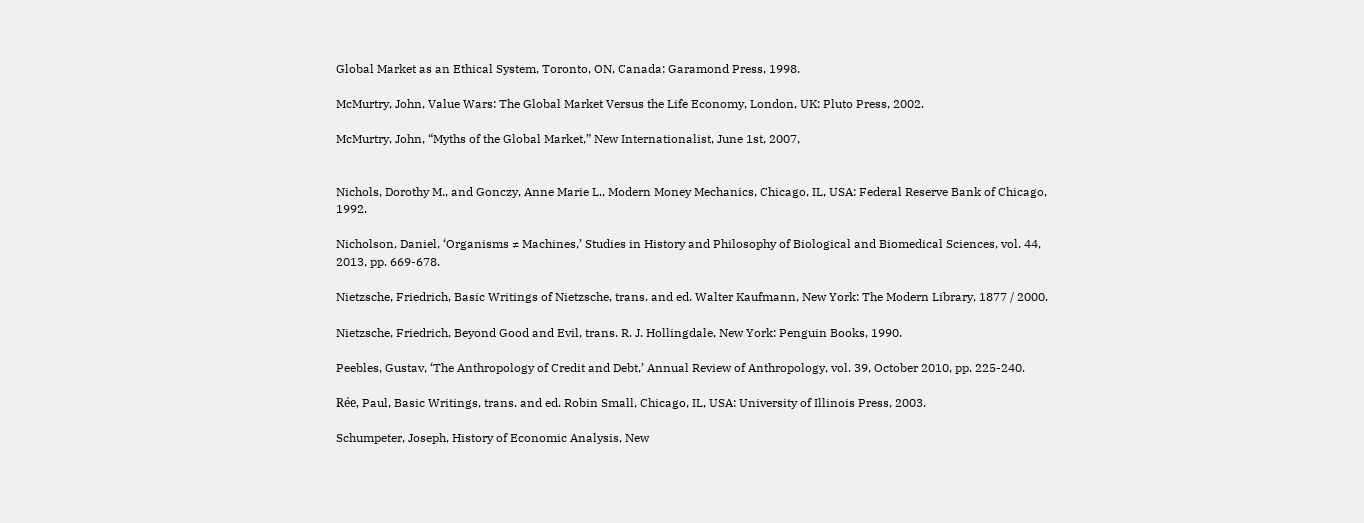Global Market as an Ethical System, Toronto, ON, Canada: Garamond Press, 1998.

McMurtry, John, Value Wars: The Global Market Versus the Life Economy, London, UK: Pluto Press, 2002.

McMurtry, John, “Myths of the Global Market,” New Internationalist, June 1st, 2007,


Nichols, Dorothy M., and Gonczy, Anne Marie L., Modern Money Mechanics, Chicago, IL, USA: Federal Reserve Bank of Chicago, 1992.

Nicholson, Daniel, ‘Organisms ≠ Machines,’ Studies in History and Philosophy of Biological and Biomedical Sciences, vol. 44, 2013, pp. 669-678.

Nietzsche, Friedrich, Basic Writings of Nietzsche, trans. and ed. Walter Kaufmann, New York: The Modern Library, 1877 / 2000.

Nietzsche, Friedrich, Beyond Good and Evil, trans. R. J. Hollingdale, New York: Penguin Books, 1990.

Peebles, Gustav, ‘The Anthropology of Credit and Debt,’ Annual Review of Anthropology, vol. 39, October 2010, pp. 225-240.

Rée, Paul, Basic Writings, trans. and ed. Robin Small, Chicago, IL, USA: University of Illinois Press, 2003.

Schumpeter, Joseph, History of Economic Analysis, New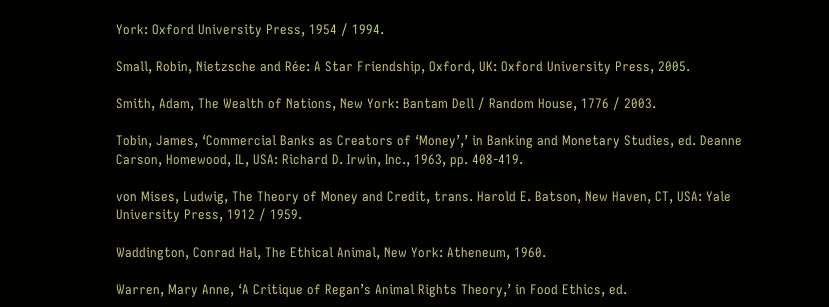York: Oxford University Press, 1954 / 1994.

Small, Robin, Nietzsche and Rée: A Star Friendship, Oxford, UK: Oxford University Press, 2005.

Smith, Adam, The Wealth of Nations, New York: Bantam Dell / Random House, 1776 / 2003.

Tobin, James, ‘Commercial Banks as Creators of ‘Money’,’ in Banking and Monetary Studies, ed. Deanne Carson, Homewood, IL, USA: Richard D. Irwin, Inc., 1963, pp. 408-419.

von Mises, Ludwig, The Theory of Money and Credit, trans. Harold E. Batson, New Haven, CT, USA: Yale University Press, 1912 / 1959.

Waddington, Conrad Hal, The Ethical Animal, New York: Atheneum, 1960.

Warren, Mary Anne, ‘A Critique of Regan’s Animal Rights Theory,’ in Food Ethics, ed.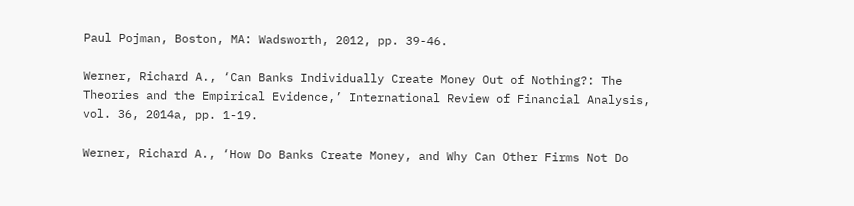Paul Pojman, Boston, MA: Wadsworth, 2012, pp. 39-46.

Werner, Richard A., ‘Can Banks Individually Create Money Out of Nothing?: The Theories and the Empirical Evidence,’ International Review of Financial Analysis, vol. 36, 2014a, pp. 1-19.

Werner, Richard A., ‘How Do Banks Create Money, and Why Can Other Firms Not Do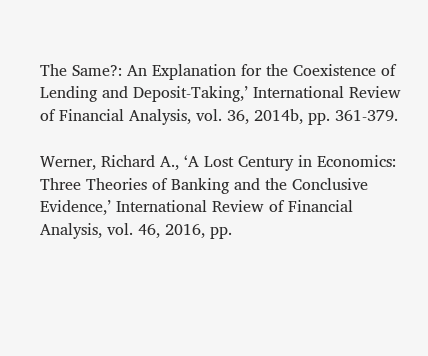The Same?: An Explanation for the Coexistence of Lending and Deposit-Taking,’ International Review of Financial Analysis, vol. 36, 2014b, pp. 361-379.

Werner, Richard A., ‘A Lost Century in Economics: Three Theories of Banking and the Conclusive Evidence,’ International Review of Financial Analysis, vol. 46, 2016, pp.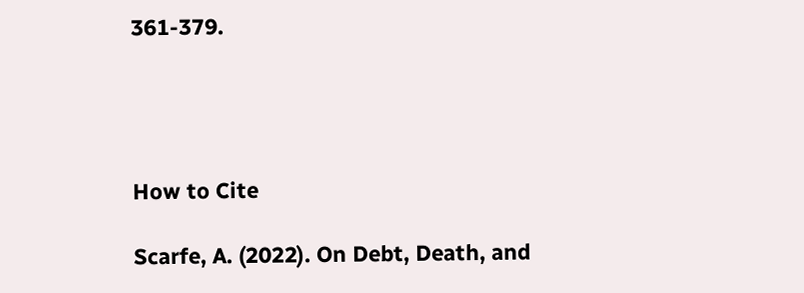361-379.




How to Cite

Scarfe, A. (2022). On Debt, Death, and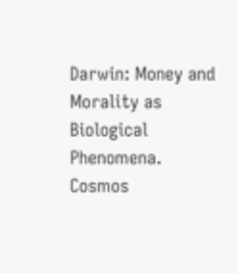Darwin: Money and Morality as Biological Phenomena. Cosmos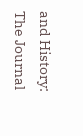and History: The Journal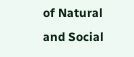of Natural and Social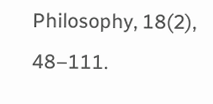Philosophy, 18(2), 48–111.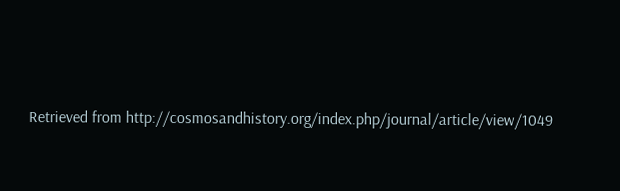Retrieved from http://cosmosandhistory.org/index.php/journal/article/view/1049